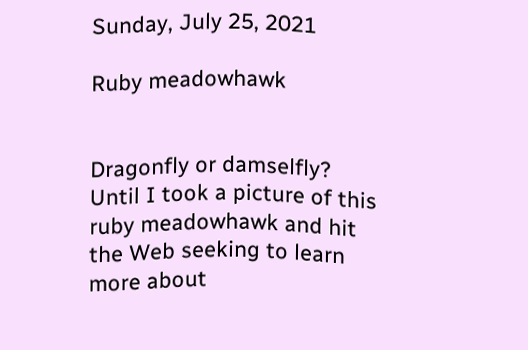Sunday, July 25, 2021

Ruby meadowhawk


Dragonfly or damselfly? Until I took a picture of this ruby meadowhawk and hit the Web seeking to learn more about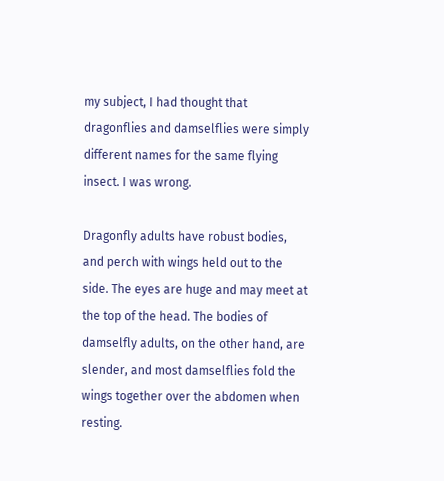my subject, I had thought that dragonflies and damselflies were simply different names for the same flying insect. I was wrong.

Dragonfly adults have robust bodies, and perch with wings held out to the side. The eyes are huge and may meet at the top of the head. The bodies of damselfly adults, on the other hand, are slender, and most damselflies fold the wings together over the abdomen when resting.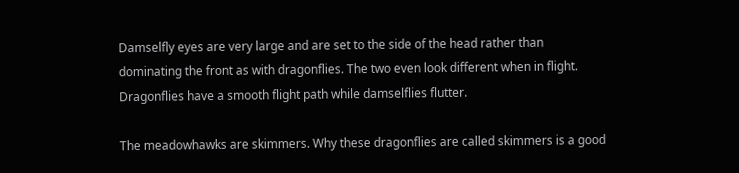Damselfly eyes are very large and are set to the side of the head rather than dominating the front as with dragonflies. The two even look different when in flight. Dragonflies have a smooth flight path while damselflies flutter.

The meadowhawks are skimmers. Why these dragonflies are called skimmers is a good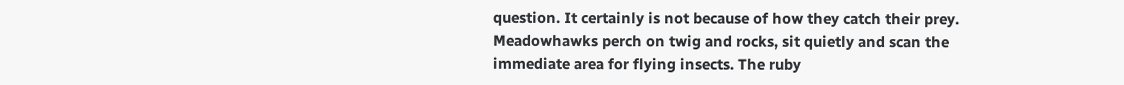question. It certainly is not because of how they catch their prey. Meadowhawks perch on twig and rocks, sit quietly and scan the immediate area for flying insects. The ruby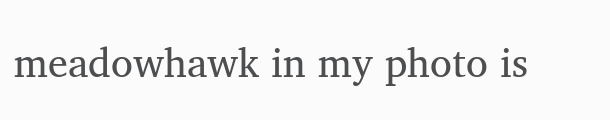meadowhawk in my photo is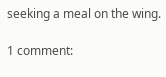seeking a meal on the wing.

1 comment: